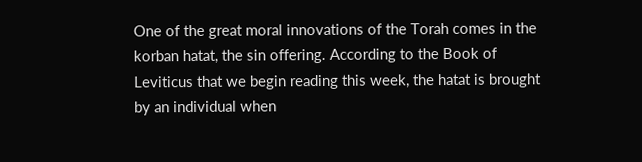One of the great moral innovations of the Torah comes in the korban hatat, the sin offering. According to the Book of Leviticus that we begin reading this week, the hatat is brought by an individual when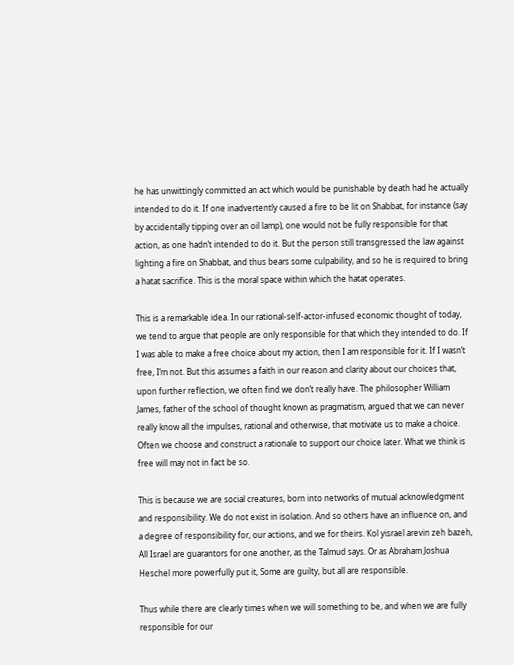he has unwittingly committed an act which would be punishable by death had he actually intended to do it. If one inadvertently caused a fire to be lit on Shabbat, for instance (say by accidentally tipping over an oil lamp), one would not be fully responsible for that action, as one hadn’t intended to do it. But the person still transgressed the law against lighting a fire on Shabbat, and thus bears some culpability, and so he is required to bring a hatat sacrifice. This is the moral space within which the hatat operates.

This is a remarkable idea. In our rational-self-actor-infused economic thought of today, we tend to argue that people are only responsible for that which they intended to do. If I was able to make a free choice about my action, then I am responsible for it. If I wasn’t free, I’m not. But this assumes a faith in our reason and clarity about our choices that, upon further reflection, we often find we don’t really have. The philosopher William James, father of the school of thought known as pragmatism, argued that we can never really know all the impulses, rational and otherwise, that motivate us to make a choice. Often we choose and construct a rationale to support our choice later. What we think is free will may not in fact be so.

This is because we are social creatures, born into networks of mutual acknowledgment and responsibility. We do not exist in isolation. And so others have an influence on, and a degree of responsibility for, our actions, and we for theirs. Kol yisrael arevin zeh bazeh, All Israel are guarantors for one another, as the Talmud says. Or as Abraham Joshua Heschel more powerfully put it, Some are guilty, but all are responsible.

Thus while there are clearly times when we will something to be, and when we are fully responsible for our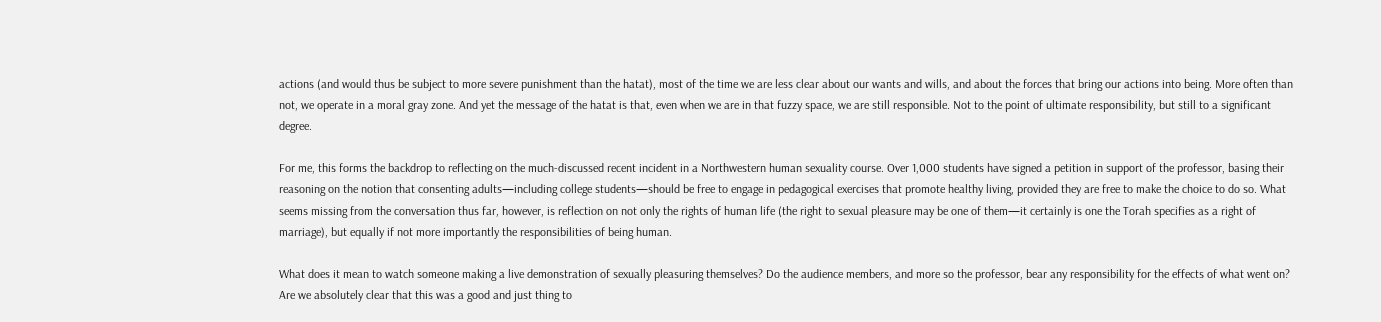actions (and would thus be subject to more severe punishment than the hatat), most of the time we are less clear about our wants and wills, and about the forces that bring our actions into being. More often than not, we operate in a moral gray zone. And yet the message of the hatat is that, even when we are in that fuzzy space, we are still responsible. Not to the point of ultimate responsibility, but still to a significant degree.

For me, this forms the backdrop to reflecting on the much-discussed recent incident in a Northwestern human sexuality course. Over 1,000 students have signed a petition in support of the professor, basing their reasoning on the notion that consenting adults—including college students—should be free to engage in pedagogical exercises that promote healthy living, provided they are free to make the choice to do so. What seems missing from the conversation thus far, however, is reflection on not only the rights of human life (the right to sexual pleasure may be one of them—it certainly is one the Torah specifies as a right of marriage), but equally if not more importantly the responsibilities of being human.

What does it mean to watch someone making a live demonstration of sexually pleasuring themselves? Do the audience members, and more so the professor, bear any responsibility for the effects of what went on? Are we absolutely clear that this was a good and just thing to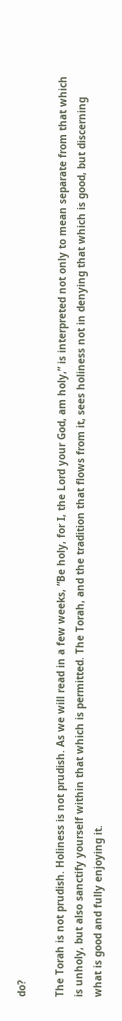do?

The Torah is not prudish. Holiness is not prudish. As we will read in a few weeks, “Be holy, for I, the Lord your God, am holy,” is interpreted not only to mean separate from that which is unholy, but also sanctify yourself within that which is permitted. The Torah, and the tradition that flows from it, sees holiness not in denying that which is good, but discerning what is good and fully enjoying it.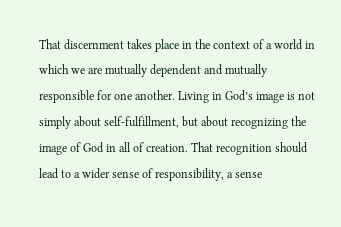That discernment takes place in the context of a world in which we are mutually dependent and mutually responsible for one another. Living in God’s image is not simply about self-fulfillment, but about recognizing the image of God in all of creation. That recognition should lead to a wider sense of responsibility, a sense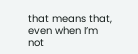that means that, even when I’m not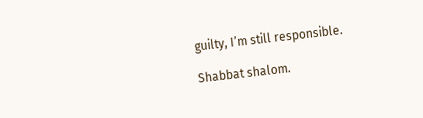guilty, I’m still responsible.

Shabbat shalom.